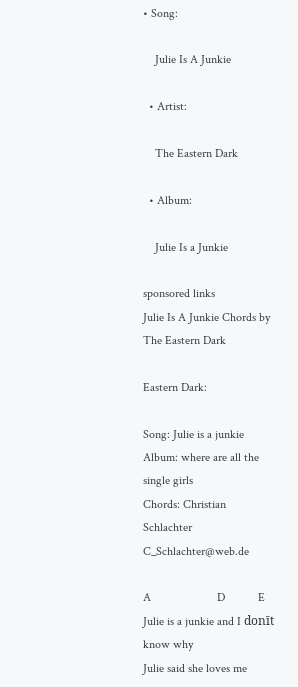• Song:

    Julie Is A Junkie

  • Artist:

    The Eastern Dark

  • Album:

    Julie Is a Junkie

sponsored links
Julie Is A Junkie Chords by The Eastern Dark

Eastern Dark:

Song: Julie is a junkie
Album: where are all the single girls
Chords: Christian Schlachter   C_Schlachter@web.de

A                      D           E
Julie is a junkie and I donīt know why
Julie said she loves me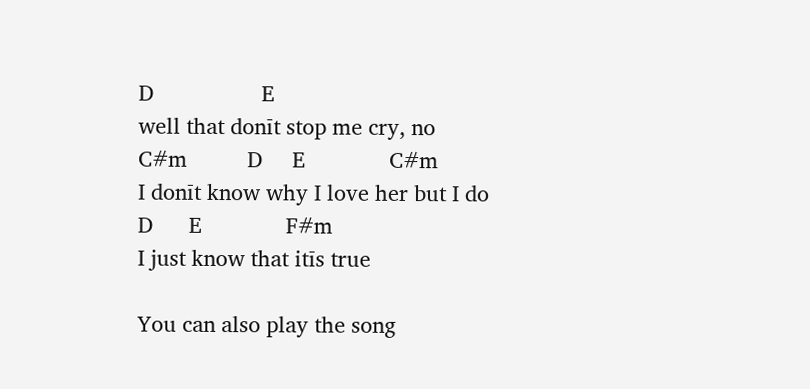D                  E
well that donīt stop me cry, no
C#m          D     E              C#m
I donīt know why I love her but I do
D      E              F#m
I just know that itīs true

You can also play the song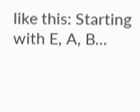like this: Starting with E, A, B...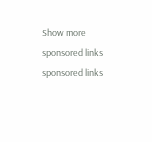Show more
sponsored links
sponsored links